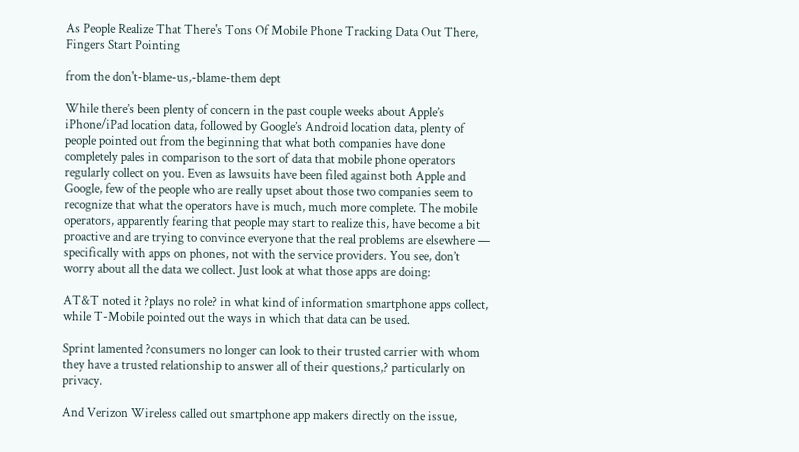As People Realize That There's Tons Of Mobile Phone Tracking Data Out There, Fingers Start Pointing

from the don't-blame-us,-blame-them dept

While there’s been plenty of concern in the past couple weeks about Apple’s iPhone/iPad location data, followed by Google’s Android location data, plenty of people pointed out from the beginning that what both companies have done completely pales in comparison to the sort of data that mobile phone operators regularly collect on you. Even as lawsuits have been filed against both Apple and Google, few of the people who are really upset about those two companies seem to recognize that what the operators have is much, much more complete. The mobile operators, apparently fearing that people may start to realize this, have become a bit proactive and are trying to convince everyone that the real problems are elsewhere — specifically with apps on phones, not with the service providers. You see, don’t worry about all the data we collect. Just look at what those apps are doing:

AT&T noted it ?plays no role? in what kind of information smartphone apps collect, while T-Mobile pointed out the ways in which that data can be used.

Sprint lamented ?consumers no longer can look to their trusted carrier with whom they have a trusted relationship to answer all of their questions,? particularly on privacy.

And Verizon Wireless called out smartphone app makers directly on the issue,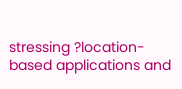stressing ?location-based applications and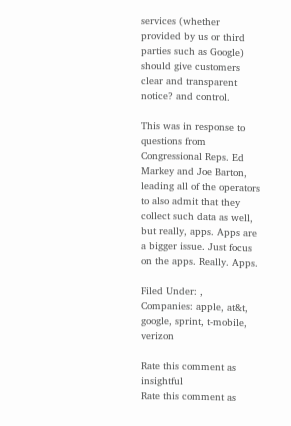services (whether provided by us or third parties such as Google) should give customers clear and transparent notice? and control.

This was in response to questions from Congressional Reps. Ed Markey and Joe Barton, leading all of the operators to also admit that they collect such data as well, but really, apps. Apps are a bigger issue. Just focus on the apps. Really. Apps.

Filed Under: ,
Companies: apple, at&t, google, sprint, t-mobile, verizon

Rate this comment as insightful
Rate this comment as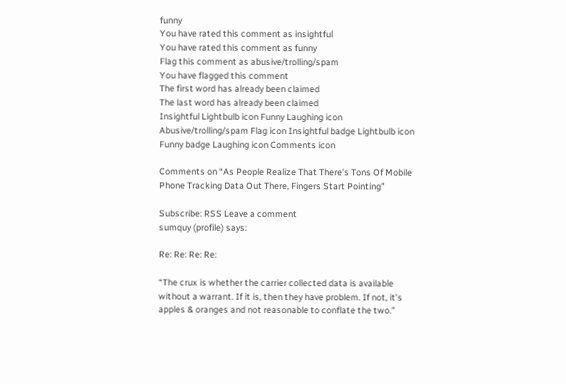funny
You have rated this comment as insightful
You have rated this comment as funny
Flag this comment as abusive/trolling/spam
You have flagged this comment
The first word has already been claimed
The last word has already been claimed
Insightful Lightbulb icon Funny Laughing icon Abusive/trolling/spam Flag icon Insightful badge Lightbulb icon Funny badge Laughing icon Comments icon

Comments on “As People Realize That There's Tons Of Mobile Phone Tracking Data Out There, Fingers Start Pointing”

Subscribe: RSS Leave a comment
sumquy (profile) says:

Re: Re: Re: Re:

“The crux is whether the carrier collected data is available without a warrant. If it is, then they have problem. If not, it’s apples & oranges and not reasonable to conflate the two.”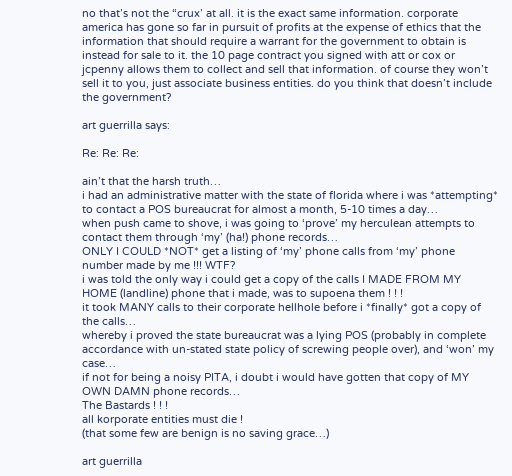no that’s not the “crux’ at all. it is the exact same information. corporate america has gone so far in pursuit of profits at the expense of ethics that the information that should require a warrant for the government to obtain is instead for sale to it. the 10 page contract you signed with att or cox or jcpenny allows them to collect and sell that information. of course they won’t sell it to you, just associate business entities. do you think that doesn’t include the government?

art guerrilla says:

Re: Re: Re:

ain’t that the harsh truth…
i had an administrative matter with the state of florida where i was *attempting* to contact a POS bureaucrat for almost a month, 5-10 times a day…
when push came to shove, i was going to ‘prove’ my herculean attempts to contact them through ‘my’ (ha!) phone records…
ONLY I COULD *NOT* get a listing of ‘my’ phone calls from ‘my’ phone number made by me !!! WTF?
i was told the only way i could get a copy of the calls I MADE FROM MY HOME (landline) phone that i made, was to supoena them ! ! !
it took MANY calls to their corporate hellhole before i *finally* got a copy of the calls…
whereby i proved the state bureaucrat was a lying POS (probably in complete accordance with un-stated state policy of screwing people over), and ‘won’ my case…
if not for being a noisy PITA, i doubt i would have gotten that copy of MY OWN DAMN phone records…
The Bastards ! ! !
all korporate entities must die !
(that some few are benign is no saving grace…)

art guerrilla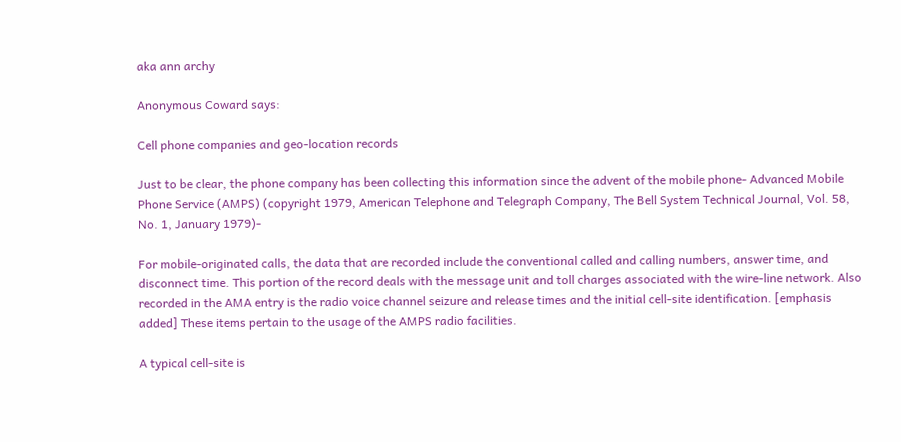aka ann archy

Anonymous Coward says:

Cell phone companies and geo-location records

Just to be clear, the phone company has been collecting this information since the advent of the mobile phone- Advanced Mobile Phone Service (AMPS) (copyright 1979, American Telephone and Telegraph Company, The Bell System Technical Journal, Vol. 58, No. 1, January 1979)-

For mobile-originated calls, the data that are recorded include the conventional called and calling numbers, answer time, and disconnect time. This portion of the record deals with the message unit and toll charges associated with the wire-line network. Also recorded in the AMA entry is the radio voice channel seizure and release times and the initial cell-site identification. [emphasis added] These items pertain to the usage of the AMPS radio facilities.

A typical cell-site is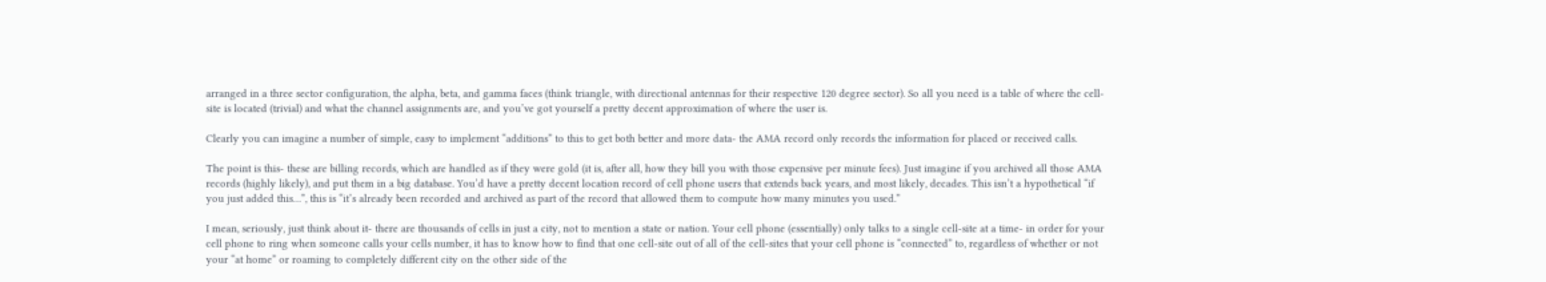arranged in a three sector configuration, the alpha, beta, and gamma faces (think triangle, with directional antennas for their respective 120 degree sector). So all you need is a table of where the cell-site is located (trivial) and what the channel assignments are, and you’ve got yourself a pretty decent approximation of where the user is.

Clearly you can imagine a number of simple, easy to implement “additions” to this to get both better and more data- the AMA record only records the information for placed or received calls.

The point is this- these are billing records, which are handled as if they were gold (it is, after all, how they bill you with those expensive per minute fees). Just imagine if you archived all those AMA records (highly likely), and put them in a big database. You’d have a pretty decent location record of cell phone users that extends back years, and most likely, decades. This isn’t a hypothetical “if you just added this…”, this is “it’s already been recorded and archived as part of the record that allowed them to compute how many minutes you used.”

I mean, seriously, just think about it- there are thousands of cells in just a city, not to mention a state or nation. Your cell phone (essentially) only talks to a single cell-site at a time- in order for your cell phone to ring when someone calls your cells number, it has to know how to find that one cell-site out of all of the cell-sites that your cell phone is “connected” to, regardless of whether or not your “at home” or roaming to completely different city on the other side of the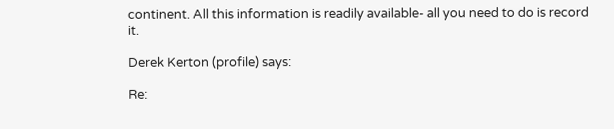continent. All this information is readily available- all you need to do is record it.

Derek Kerton (profile) says:

Re: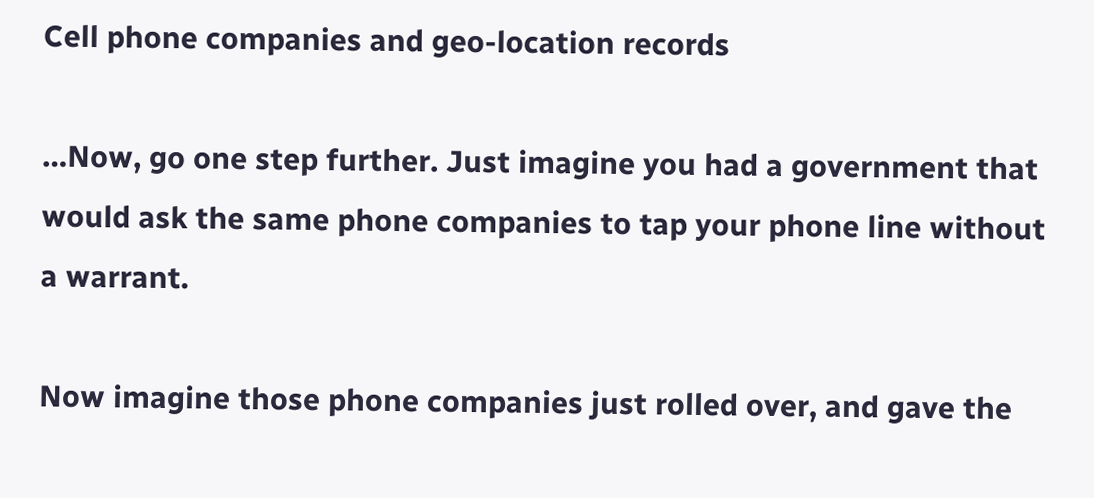Cell phone companies and geo-location records

…Now, go one step further. Just imagine you had a government that would ask the same phone companies to tap your phone line without a warrant.

Now imagine those phone companies just rolled over, and gave the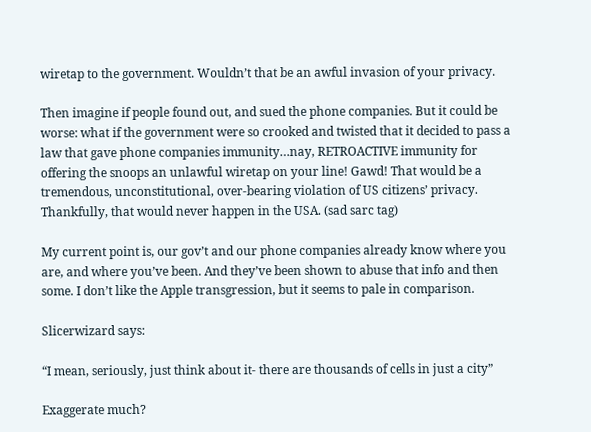wiretap to the government. Wouldn’t that be an awful invasion of your privacy.

Then imagine if people found out, and sued the phone companies. But it could be worse: what if the government were so crooked and twisted that it decided to pass a law that gave phone companies immunity…nay, RETROACTIVE immunity for offering the snoops an unlawful wiretap on your line! Gawd! That would be a tremendous, unconstitutional, over-bearing violation of US citizens’ privacy. Thankfully, that would never happen in the USA. (sad sarc tag)

My current point is, our gov’t and our phone companies already know where you are, and where you’ve been. And they’ve been shown to abuse that info and then some. I don’t like the Apple transgression, but it seems to pale in comparison.

Slicerwizard says:

“I mean, seriously, just think about it- there are thousands of cells in just a city”

Exaggerate much?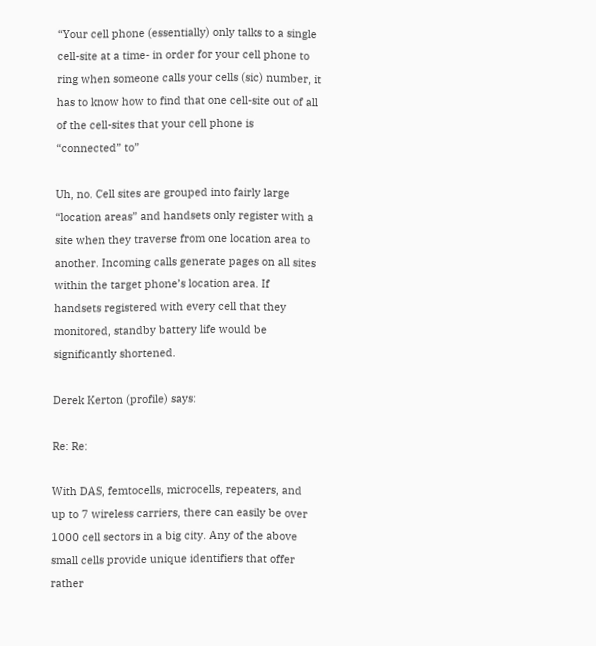“Your cell phone (essentially) only talks to a single cell-site at a time- in order for your cell phone to ring when someone calls your cells (sic) number, it has to know how to find that one cell-site out of all of the cell-sites that your cell phone is “connected” to”

Uh, no. Cell sites are grouped into fairly large “location areas” and handsets only register with a site when they traverse from one location area to another. Incoming calls generate pages on all sites within the target phone’s location area. If handsets registered with every cell that they monitored, standby battery life would be significantly shortened.

Derek Kerton (profile) says:

Re: Re:

With DAS, femtocells, microcells, repeaters, and up to 7 wireless carriers, there can easily be over 1000 cell sectors in a big city. Any of the above small cells provide unique identifiers that offer rather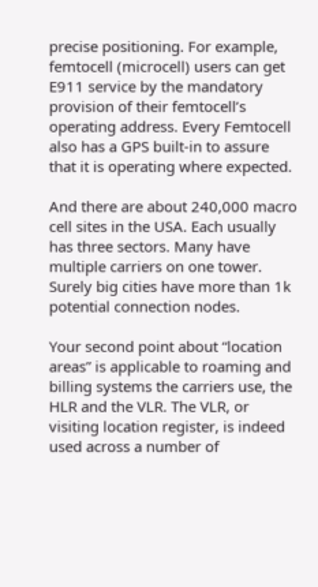precise positioning. For example, femtocell (microcell) users can get E911 service by the mandatory provision of their femtocell’s operating address. Every Femtocell also has a GPS built-in to assure that it is operating where expected.

And there are about 240,000 macro cell sites in the USA. Each usually has three sectors. Many have multiple carriers on one tower. Surely big cities have more than 1k potential connection nodes.

Your second point about “location areas” is applicable to roaming and billing systems the carriers use, the HLR and the VLR. The VLR, or visiting location register, is indeed used across a number of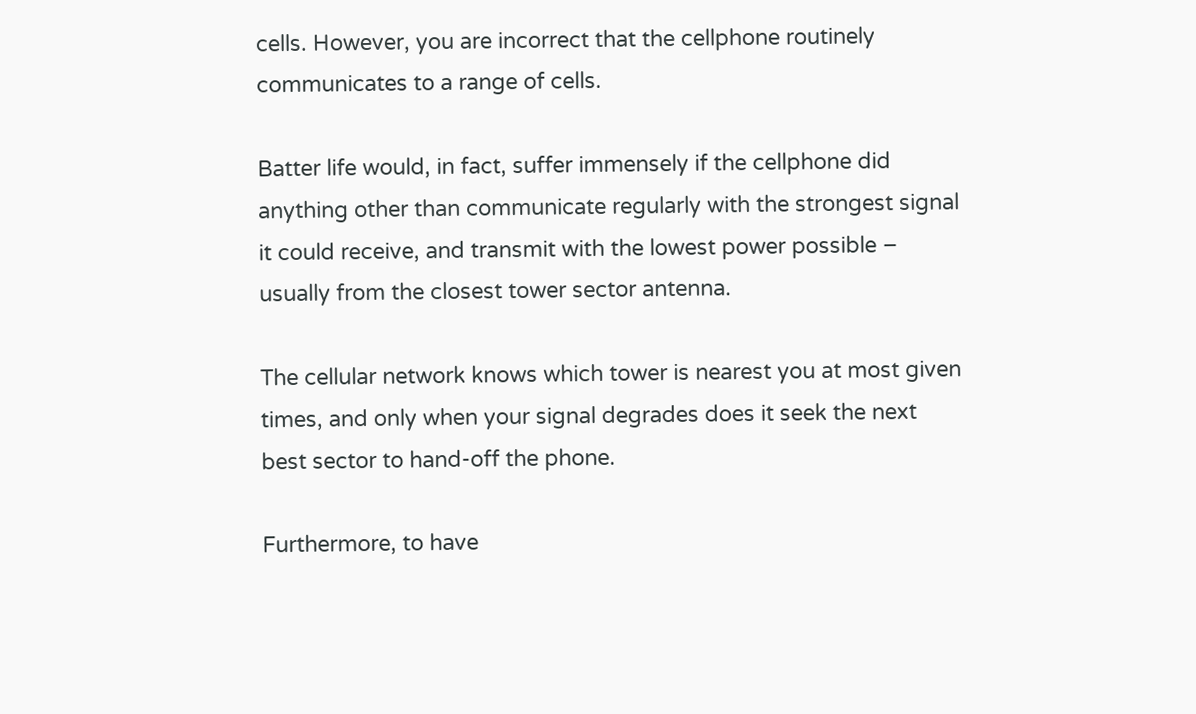cells. However, you are incorrect that the cellphone routinely communicates to a range of cells.

Batter life would, in fact, suffer immensely if the cellphone did anything other than communicate regularly with the strongest signal it could receive, and transmit with the lowest power possible – usually from the closest tower sector antenna.

The cellular network knows which tower is nearest you at most given times, and only when your signal degrades does it seek the next best sector to hand-off the phone.

Furthermore, to have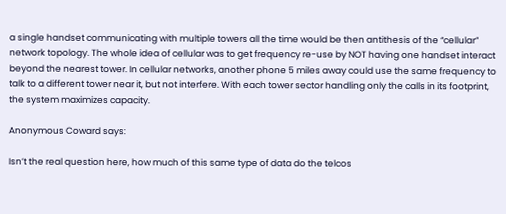a single handset communicating with multiple towers all the time would be then antithesis of the “cellular” network topology. The whole idea of cellular was to get frequency re-use by NOT having one handset interact beyond the nearest tower. In cellular networks, another phone 5 miles away could use the same frequency to talk to a different tower near it, but not interfere. With each tower sector handling only the calls in its footprint, the system maximizes capacity.

Anonymous Coward says:

Isn’t the real question here, how much of this same type of data do the telcos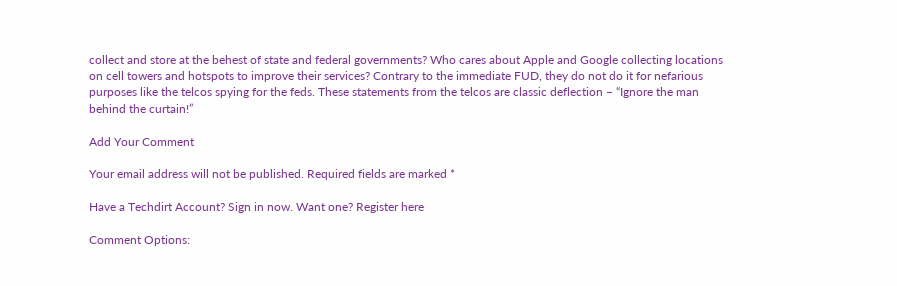collect and store at the behest of state and federal governments? Who cares about Apple and Google collecting locations on cell towers and hotspots to improve their services? Contrary to the immediate FUD, they do not do it for nefarious purposes like the telcos spying for the feds. These statements from the telcos are classic deflection – “Ignore the man behind the curtain!”

Add Your Comment

Your email address will not be published. Required fields are marked *

Have a Techdirt Account? Sign in now. Want one? Register here

Comment Options: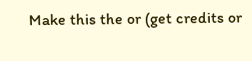Make this the or (get credits or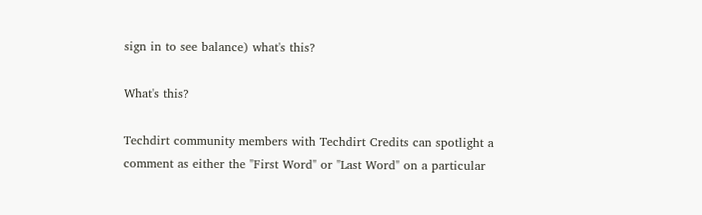sign in to see balance) what's this?

What's this?

Techdirt community members with Techdirt Credits can spotlight a comment as either the "First Word" or "Last Word" on a particular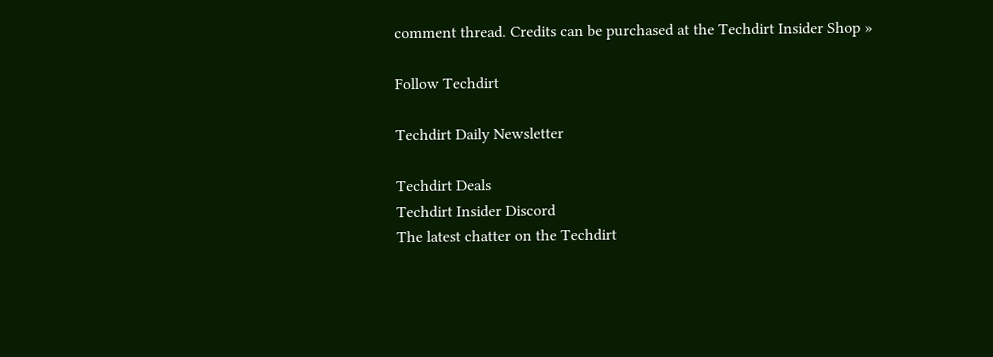comment thread. Credits can be purchased at the Techdirt Insider Shop »

Follow Techdirt

Techdirt Daily Newsletter

Techdirt Deals
Techdirt Insider Discord
The latest chatter on the Techdirt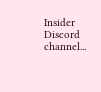Insider Discord channel...